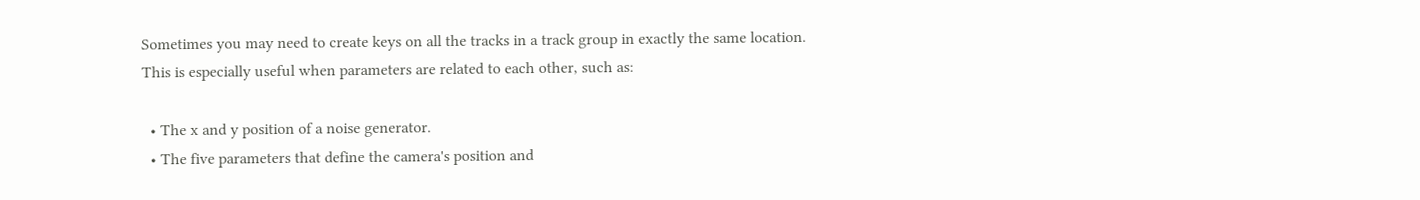Sometimes you may need to create keys on all the tracks in a track group in exactly the same location. This is especially useful when parameters are related to each other, such as:

  • The x and y position of a noise generator.
  • The five parameters that define the camera's position and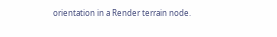orientation in a Render terrain node.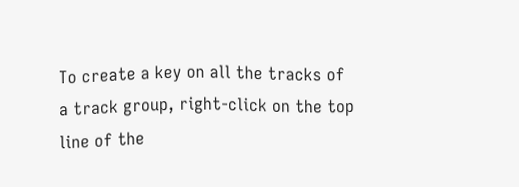To create a key on all the tracks of a track group, right-click on the top line of the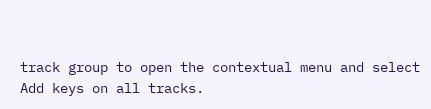track group to open the contextual menu and select Add keys on all tracks.